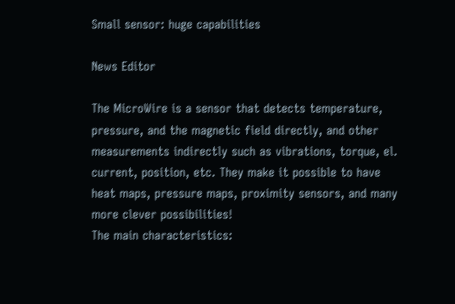Small sensor: huge capabilities

News Editor

The MicroWire is a sensor that detects temperature, pressure, and the magnetic field directly, and other measurements indirectly such as vibrations, torque, el. current, position, etc. They make it possible to have heat maps, pressure maps, proximity sensors, and many more clever possibilities!
The main characteristics: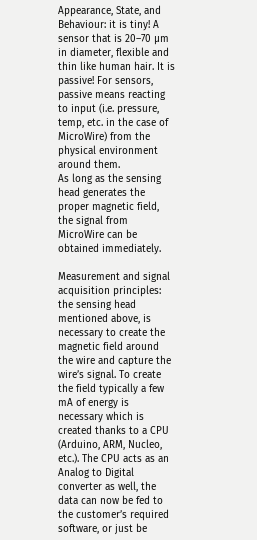Appearance, State, and Behaviour: it is tiny! A sensor that is 20–70 µm in diameter, flexible and thin like human hair. It is passive! For sensors, passive means reacting to input (i.e. pressure, temp, etc. in the case of MicroWire) from the physical environment around them.
As long as the sensing head generates the proper magnetic field, the signal from MicroWire can be obtained immediately.

Measurement and signal acquisition principles: the sensing head mentioned above, is necessary to create the magnetic field around the wire and capture the wire’s signal. To create the field typically a few mA of energy is necessary which is created thanks to a CPU (Arduino, ARM, Nucleo, etc.). The CPU acts as an Analog to Digital converter as well, the data can now be fed to the customer’s required software, or just be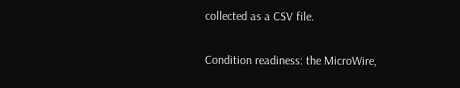collected as a CSV file.

Condition readiness: the MicroWire,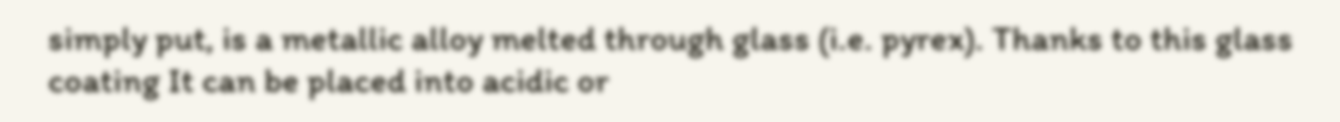simply put, is a metallic alloy melted through glass (i.e. pyrex). Thanks to this glass coating It can be placed into acidic or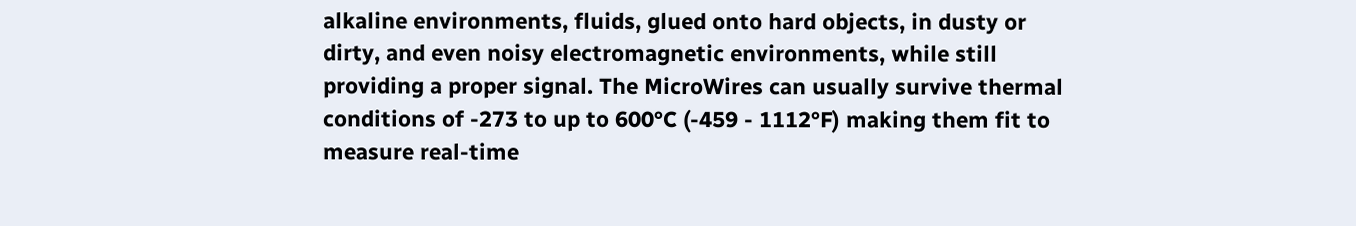alkaline environments, fluids, glued onto hard objects, in dusty or dirty, and even noisy electromagnetic environments, while still providing a proper signal. The MicroWires can usually survive thermal conditions of -273 to up to 600°C (-459 - 1112°F) making them fit to measure real-time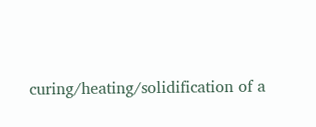curing/heating/solidification of a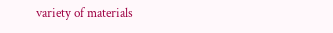variety of materials